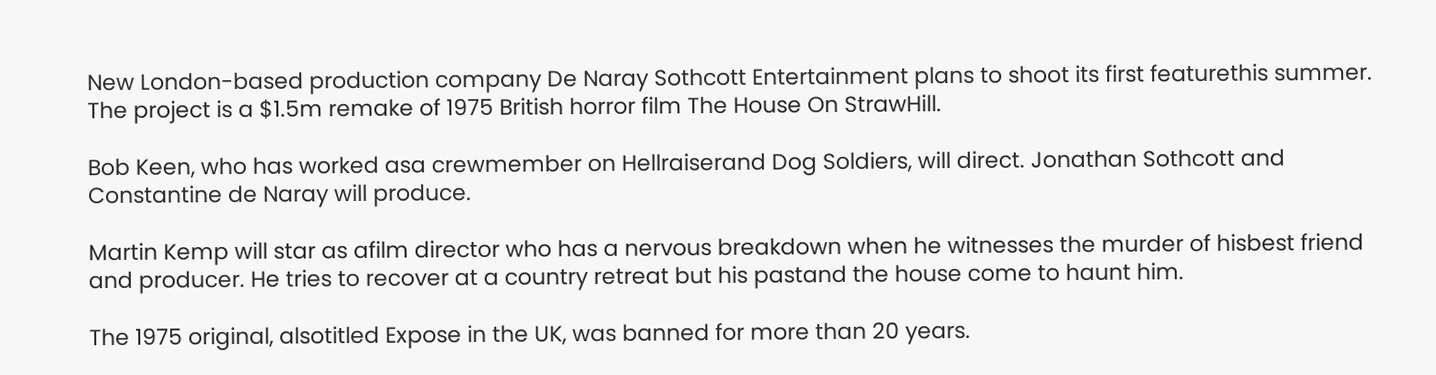New London-based production company De Naray Sothcott Entertainment plans to shoot its first featurethis summer. The project is a $1.5m remake of 1975 British horror film The House On StrawHill.

Bob Keen, who has worked asa crewmember on Hellraiserand Dog Soldiers, will direct. Jonathan Sothcott and Constantine de Naray will produce.

Martin Kemp will star as afilm director who has a nervous breakdown when he witnesses the murder of hisbest friend and producer. He tries to recover at a country retreat but his pastand the house come to haunt him.

The 1975 original, alsotitled Expose in the UK, was banned for more than 20 years.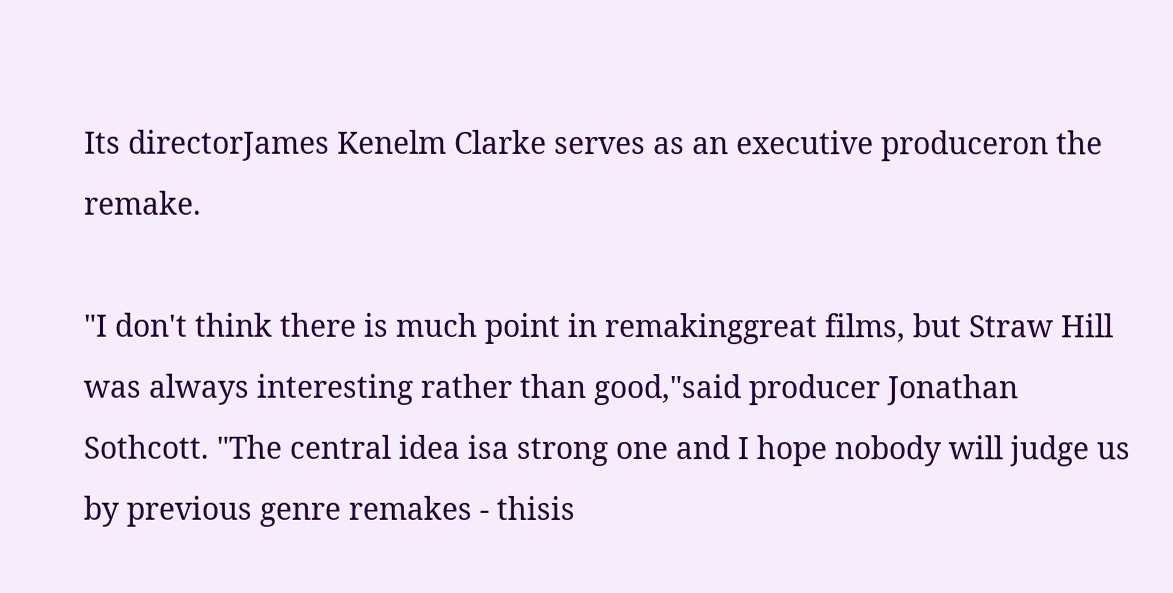Its directorJames Kenelm Clarke serves as an executive produceron the remake.

"I don't think there is much point in remakinggreat films, but Straw Hill was always interesting rather than good,"said producer Jonathan Sothcott. "The central idea isa strong one and I hope nobody will judge us by previous genre remakes - thisis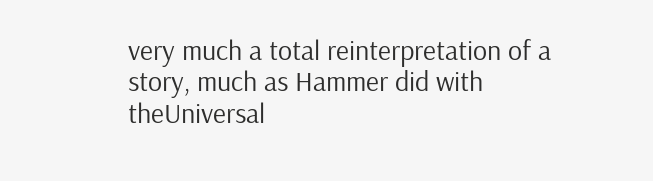very much a total reinterpretation of a story, much as Hammer did with theUniversal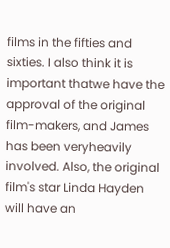films in the fifties and sixties. I also think it is important thatwe have the approval of the original film-makers, and James has been veryheavily involved. Also, the original film's star Linda Hayden will have an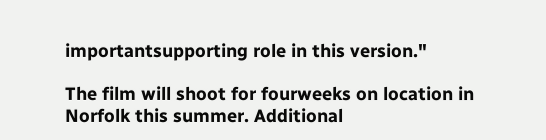importantsupporting role in this version."

The film will shoot for fourweeks on location in Norfolk this summer. Additional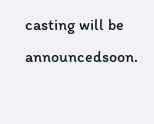casting will be announcedsoon.